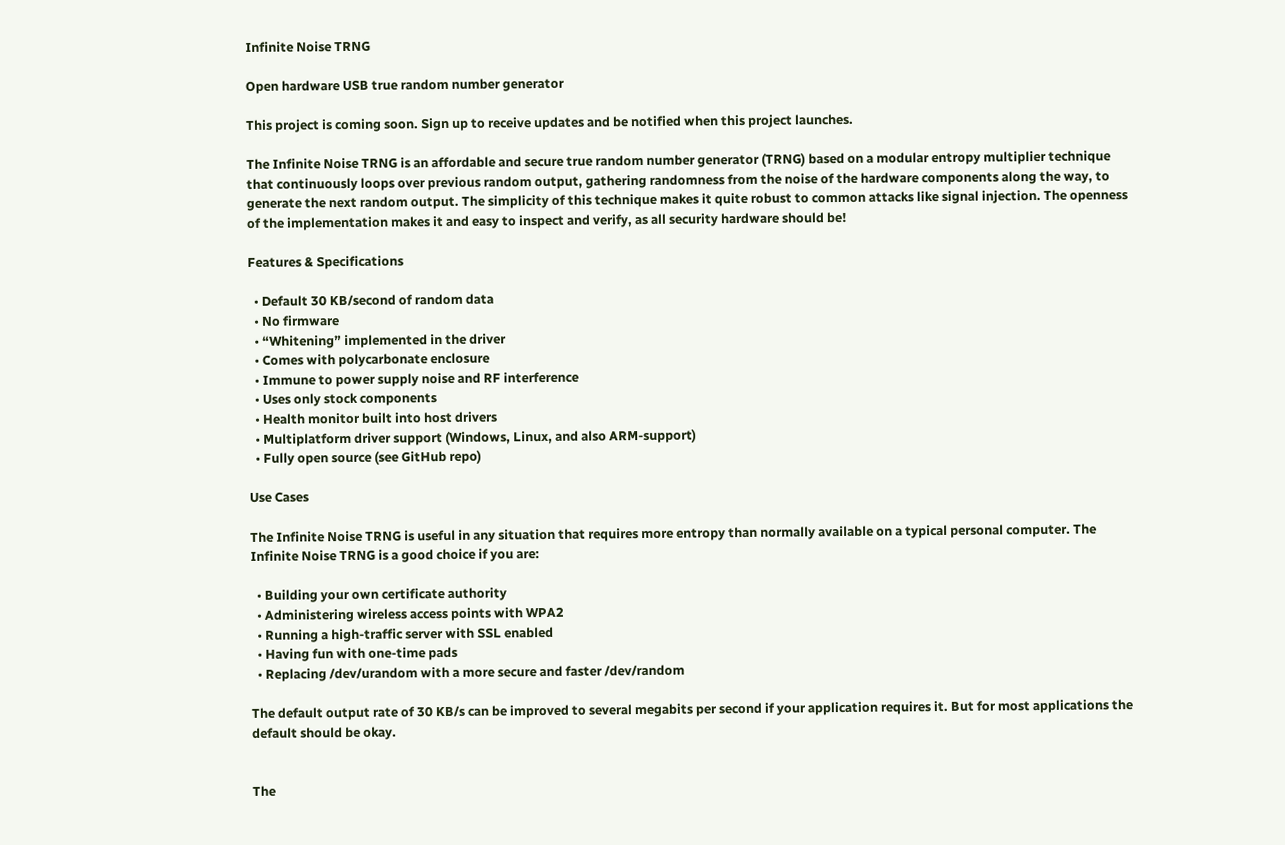Infinite Noise TRNG

Open hardware USB true random number generator

This project is coming soon. Sign up to receive updates and be notified when this project launches.

The Infinite Noise TRNG is an affordable and secure true random number generator (TRNG) based on a modular entropy multiplier technique that continuously loops over previous random output, gathering randomness from the noise of the hardware components along the way, to generate the next random output. The simplicity of this technique makes it quite robust to common attacks like signal injection. The openness of the implementation makes it and easy to inspect and verify, as all security hardware should be!

Features & Specifications

  • Default 30 KB/second of random data
  • No firmware
  • “Whitening” implemented in the driver
  • Comes with polycarbonate enclosure
  • Immune to power supply noise and RF interference
  • Uses only stock components
  • Health monitor built into host drivers
  • Multiplatform driver support (Windows, Linux, and also ARM-support)
  • Fully open source (see GitHub repo)

Use Cases

The Infinite Noise TRNG is useful in any situation that requires more entropy than normally available on a typical personal computer. The Infinite Noise TRNG is a good choice if you are:

  • Building your own certificate authority
  • Administering wireless access points with WPA2
  • Running a high-traffic server with SSL enabled
  • Having fun with one-time pads
  • Replacing /dev/urandom with a more secure and faster /dev/random

The default output rate of 30 KB/s can be improved to several megabits per second if your application requires it. But for most applications the default should be okay.


The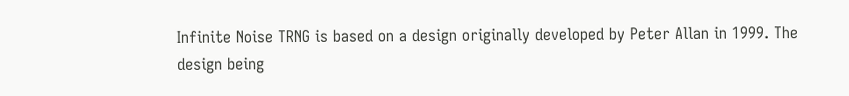Infinite Noise TRNG is based on a design originally developed by Peter Allan in 1999. The design being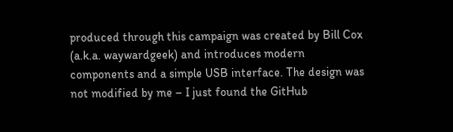produced through this campaign was created by Bill Cox (a.k.a. waywardgeek) and introduces modern components and a simple USB interface. The design was not modified by me – I just found the GitHub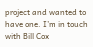project and wanted to have one. I’m in touch with Bill Cox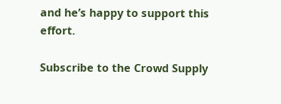and he’s happy to support this effort.

Subscribe to the Crowd Supply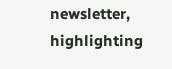newsletter, highlighting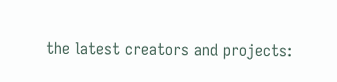the latest creators and projects: